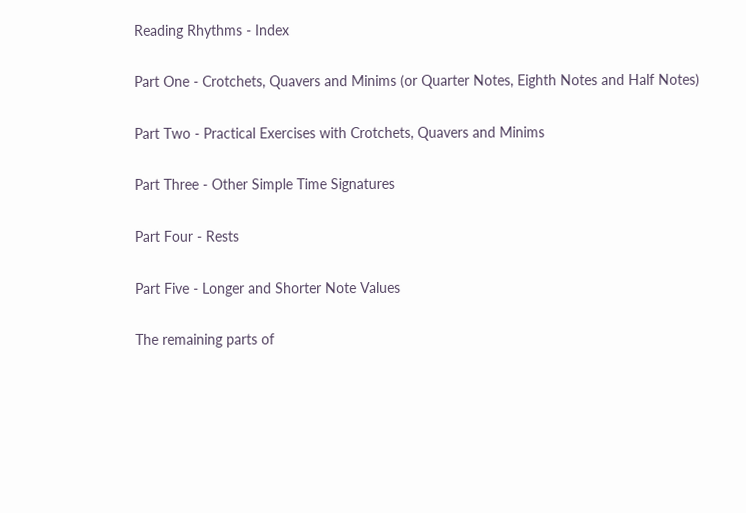Reading Rhythms - Index

Part One - Crotchets, Quavers and Minims (or Quarter Notes, Eighth Notes and Half Notes)

Part Two - Practical Exercises with Crotchets, Quavers and Minims

Part Three - Other Simple Time Signatures

Part Four - Rests

Part Five - Longer and Shorter Note Values

The remaining parts of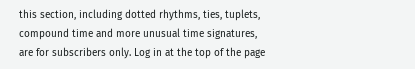this section, including dotted rhythms, ties, tuplets, compound time and more unusual time signatures, are for subscribers only. Log in at the top of the page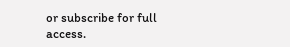or subscribe for full access.